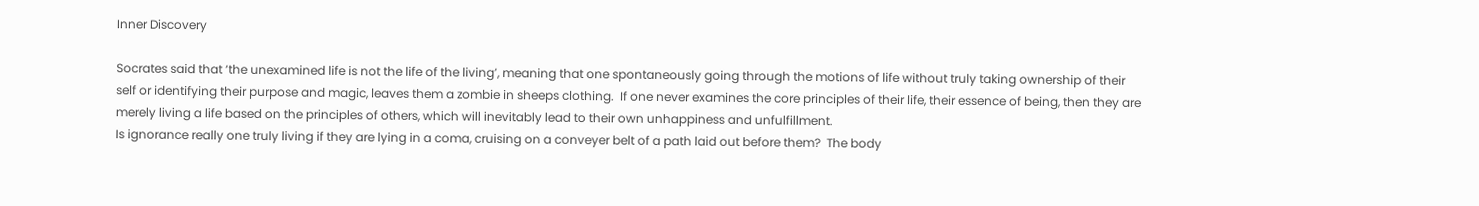Inner Discovery

Socrates said that ‘the unexamined life is not the life of the living’, meaning that one spontaneously going through the motions of life without truly taking ownership of their self or identifying their purpose and magic, leaves them a zombie in sheeps clothing.  If one never examines the core principles of their life, their essence of being, then they are merely living a life based on the principles of others, which will inevitably lead to their own unhappiness and unfulfillment.
Is ignorance really one truly living if they are lying in a coma, cruising on a conveyer belt of a path laid out before them?  The body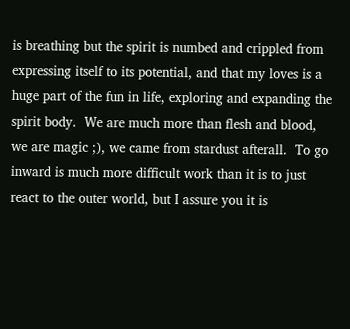is breathing but the spirit is numbed and crippled from expressing itself to its potential, and that my loves is a huge part of the fun in life, exploring and expanding the spirit body.  We are much more than flesh and blood, we are magic ;), we came from stardust afterall.  To go inward is much more difficult work than it is to just react to the outer world, but I assure you it is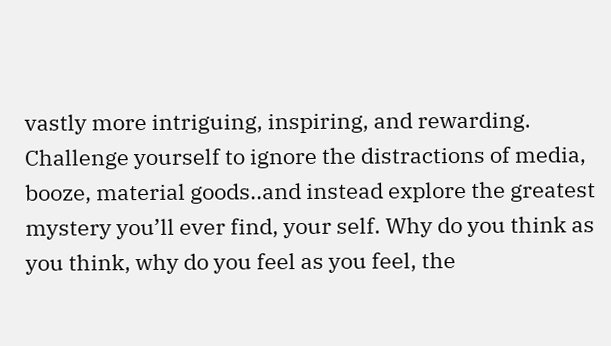vastly more intriguing, inspiring, and rewarding.
Challenge yourself to ignore the distractions of media, booze, material goods..and instead explore the greatest mystery you’ll ever find, your self. Why do you think as you think, why do you feel as you feel, the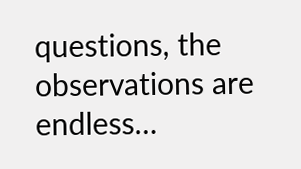questions, the observations are endless…